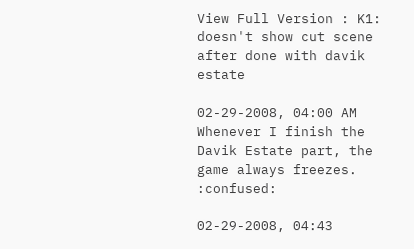View Full Version : K1: doesn't show cut scene after done with davik estate

02-29-2008, 04:00 AM
Whenever I finish the Davik Estate part, the game always freezes. :confused:

02-29-2008, 04:43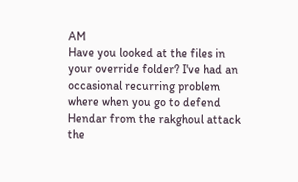AM
Have you looked at the files in your override folder? I've had an occasional recurring problem where when you go to defend Hendar from the rakghoul attack the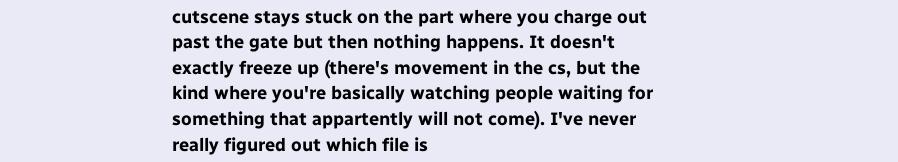cutscene stays stuck on the part where you charge out past the gate but then nothing happens. It doesn't exactly freeze up (there's movement in the cs, but the kind where you're basically watching people waiting for something that appartently will not come). I've never really figured out which file is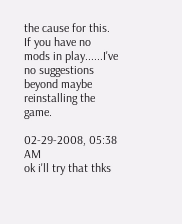the cause for this. If you have no mods in play......I've no suggestions beyond maybe reinstalling the game.

02-29-2008, 05:38 AM
ok i'll try that thks